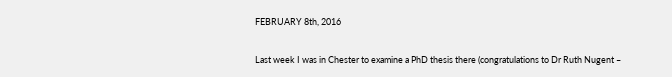FEBRUARY 8th, 2016

Last week I was in Chester to examine a PhD thesis there (congratulations to Dr Ruth Nugent –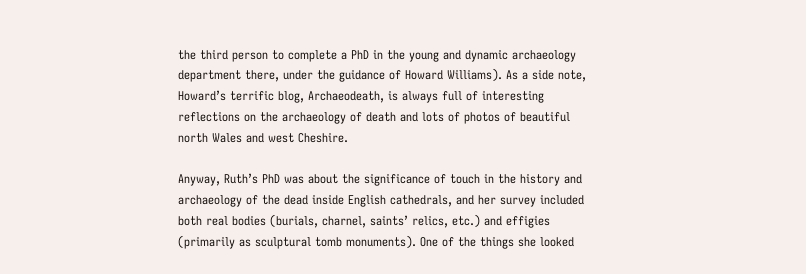the third person to complete a PhD in the young and dynamic archaeology department there, under the guidance of Howard Williams). As a side note, Howard’s terrific blog, Archaeodeath, is always full of interesting reflections on the archaeology of death and lots of photos of beautiful north Wales and west Cheshire.

Anyway, Ruth’s PhD was about the significance of touch in the history and archaeology of the dead inside English cathedrals, and her survey included both real bodies (burials, charnel, saints’ relics, etc.) and effigies (primarily as sculptural tomb monuments). One of the things she looked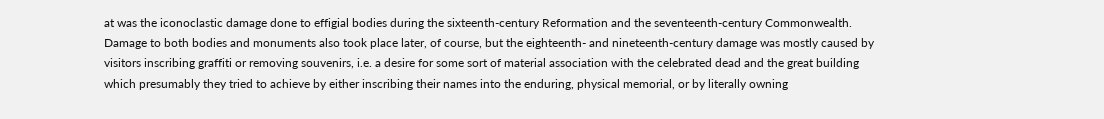at was the iconoclastic damage done to effigial bodies during the sixteenth-century Reformation and the seventeenth-century Commonwealth. Damage to both bodies and monuments also took place later, of course, but the eighteenth- and nineteenth-century damage was mostly caused by visitors inscribing graffiti or removing souvenirs, i.e. a desire for some sort of material association with the celebrated dead and the great building which presumably they tried to achieve by either inscribing their names into the enduring, physical memorial, or by literally owning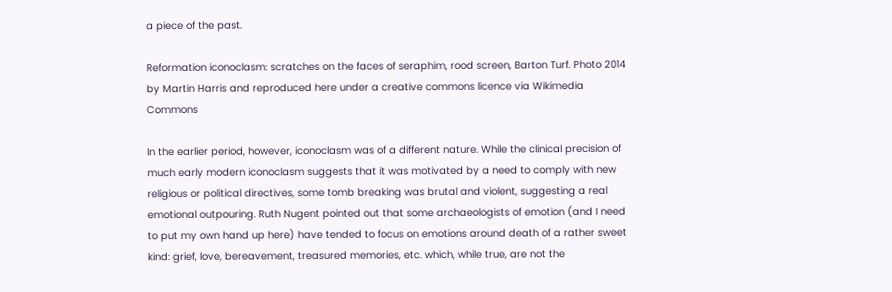a piece of the past.

Reformation iconoclasm: scratches on the faces of seraphim, rood screen, Barton Turf. Photo 2014 by Martin Harris and reproduced here under a creative commons licence via Wikimedia Commons

In the earlier period, however, iconoclasm was of a different nature. While the clinical precision of much early modern iconoclasm suggests that it was motivated by a need to comply with new religious or political directives, some tomb breaking was brutal and violent, suggesting a real emotional outpouring. Ruth Nugent pointed out that some archaeologists of emotion (and I need to put my own hand up here) have tended to focus on emotions around death of a rather sweet kind: grief, love, bereavement, treasured memories, etc. which, while true, are not the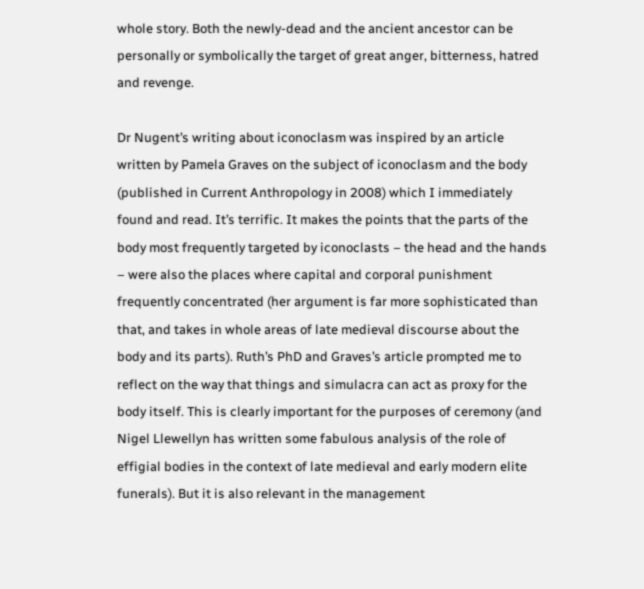whole story. Both the newly-dead and the ancient ancestor can be personally or symbolically the target of great anger, bitterness, hatred and revenge.

Dr Nugent’s writing about iconoclasm was inspired by an article written by Pamela Graves on the subject of iconoclasm and the body (published in Current Anthropology in 2008) which I immediately found and read. It’s terrific. It makes the points that the parts of the body most frequently targeted by iconoclasts – the head and the hands – were also the places where capital and corporal punishment frequently concentrated (her argument is far more sophisticated than that, and takes in whole areas of late medieval discourse about the body and its parts). Ruth’s PhD and Graves’s article prompted me to reflect on the way that things and simulacra can act as proxy for the body itself. This is clearly important for the purposes of ceremony (and Nigel Llewellyn has written some fabulous analysis of the role of effigial bodies in the context of late medieval and early modern elite funerals). But it is also relevant in the management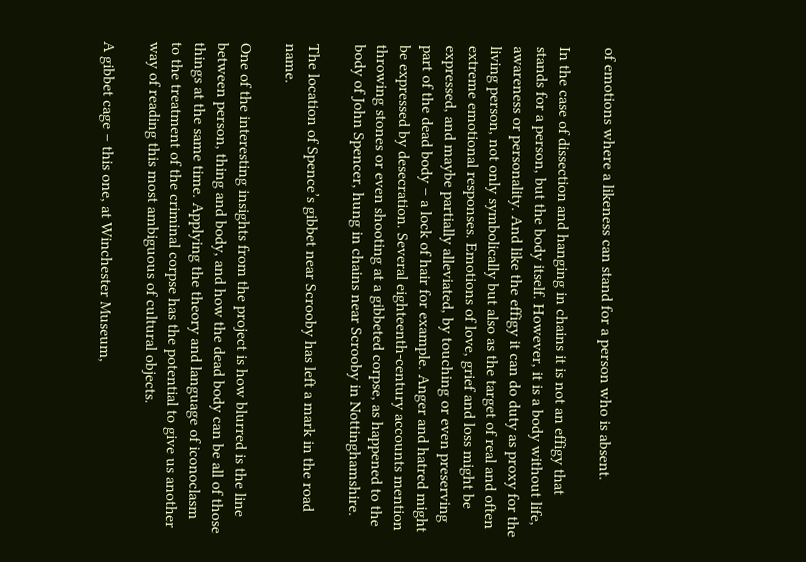of emotions where a likeness can stand for a person who is absent.

In the case of dissection and hanging in chains it is not an effigy that stands for a person, but the body itself. However, it is a body without life, awareness or personality. And like the effigy it can do duty as proxy for the living person, not only symbolically but also as the target of real and often extreme emotional responses. Emotions of love, grief and loss might be expressed, and maybe partially alleviated, by touching or even preserving part of the dead body – a lock of hair for example. Anger and hatred might be expressed by desecration. Several eighteenth-century accounts mention throwing stones or even shooting at a gibbeted corpse, as happened to the body of John Spencer, hung in chains near Scrooby in Nottinghamshire.

The location of Spence’s gibbet near Scrooby has left a mark in the road name.

One of the interesting insights from the project is how blurred is the line between person, thing and body, and how the dead body can be all of those things at the same time. Applying the theory and language of iconoclasm to the treatment of the criminal corpse has the potential to give us another way of reading this most ambiguous of cultural objects.

A gibbet cage – this one, at Winchester Museum,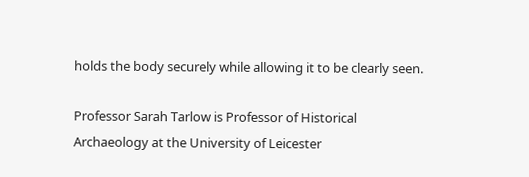holds the body securely while allowing it to be clearly seen.

Professor Sarah Tarlow is Professor of Historical Archaeology at the University of Leicester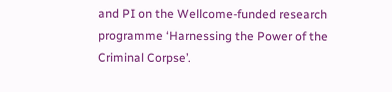and PI on the Wellcome-funded research programme ‘Harnessing the Power of the Criminal Corpse’.